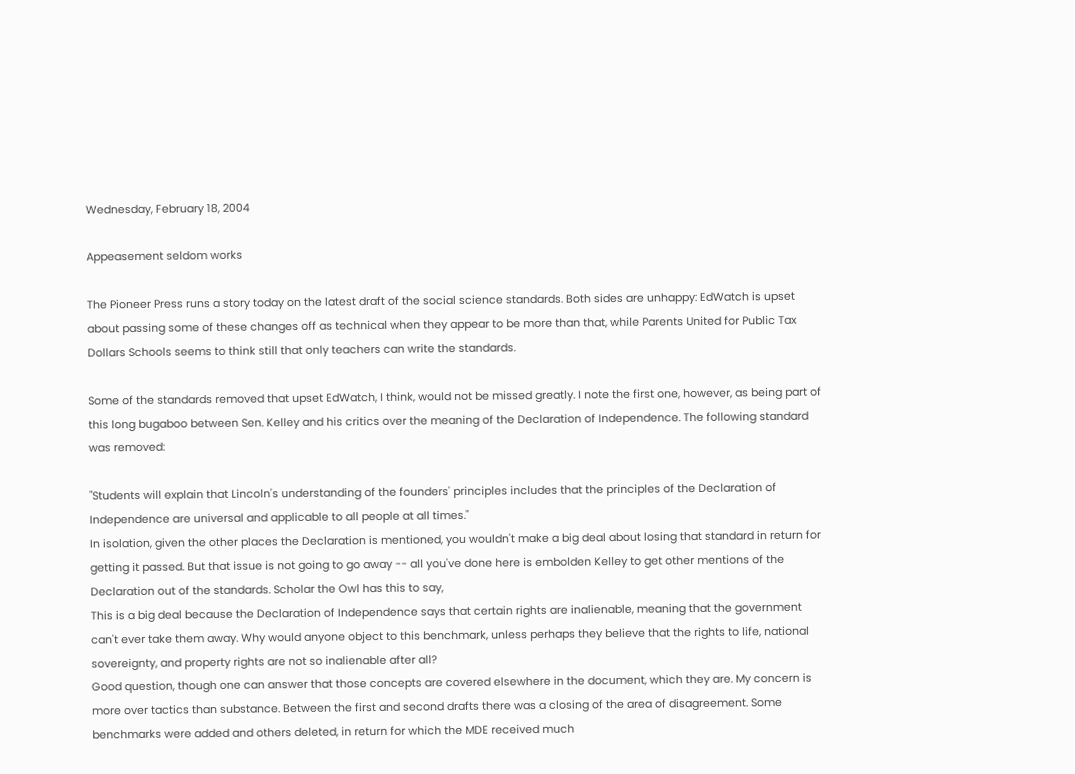Wednesday, February 18, 2004

Appeasement seldom works

The Pioneer Press runs a story today on the latest draft of the social science standards. Both sides are unhappy: EdWatch is upset about passing some of these changes off as technical when they appear to be more than that, while Parents United for Public Tax Dollars Schools seems to think still that only teachers can write the standards.

Some of the standards removed that upset EdWatch, I think, would not be missed greatly. I note the first one, however, as being part of this long bugaboo between Sen. Kelley and his critics over the meaning of the Declaration of Independence. The following standard was removed:

"Students will explain that Lincoln's understanding of the founders' principles includes that the principles of the Declaration of Independence are universal and applicable to all people at all times."
In isolation, given the other places the Declaration is mentioned, you wouldn't make a big deal about losing that standard in return for getting it passed. But that issue is not going to go away -- all you've done here is embolden Kelley to get other mentions of the Declaration out of the standards. Scholar the Owl has this to say,
This is a big deal because the Declaration of Independence says that certain rights are inalienable, meaning that the government can't ever take them away. Why would anyone object to this benchmark, unless perhaps they believe that the rights to life, national sovereignty, and property rights are not so inalienable after all?
Good question, though one can answer that those concepts are covered elsewhere in the document, which they are. My concern is more over tactics than substance. Between the first and second drafts there was a closing of the area of disagreement. Some benchmarks were added and others deleted, in return for which the MDE received much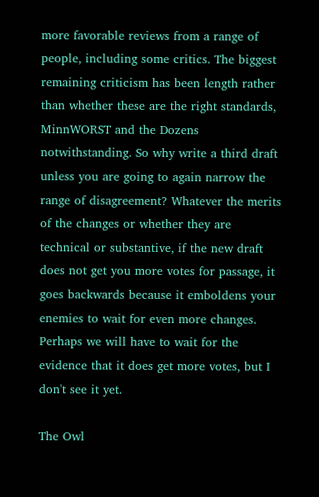more favorable reviews from a range of people, including some critics. The biggest remaining criticism has been length rather than whether these are the right standards, MinnWORST and the Dozens notwithstanding. So why write a third draft unless you are going to again narrow the range of disagreement? Whatever the merits of the changes or whether they are technical or substantive, if the new draft does not get you more votes for passage, it goes backwards because it emboldens your enemies to wait for even more changes. Perhaps we will have to wait for the evidence that it does get more votes, but I don't see it yet.

The Owl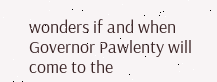wonders if and when Governor Pawlenty will come to the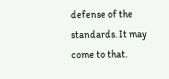defense of the standards. It may come to that.